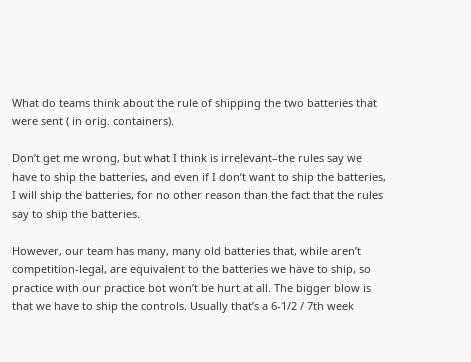What do teams think about the rule of shipping the two batteries that were sent ( in orig. containers).

Don’t get me wrong, but what I think is irrelevant–the rules say we have to ship the batteries, and even if I don’t want to ship the batteries, I will ship the batteries, for no other reason than the fact that the rules say to ship the batteries.

However, our team has many, many old batteries that, while aren’t competition-legal, are equivalent to the batteries we have to ship, so practice with our practice bot won’t be hurt at all. The bigger blow is that we have to ship the controls. Usually that’s a 6-1/2 / 7th week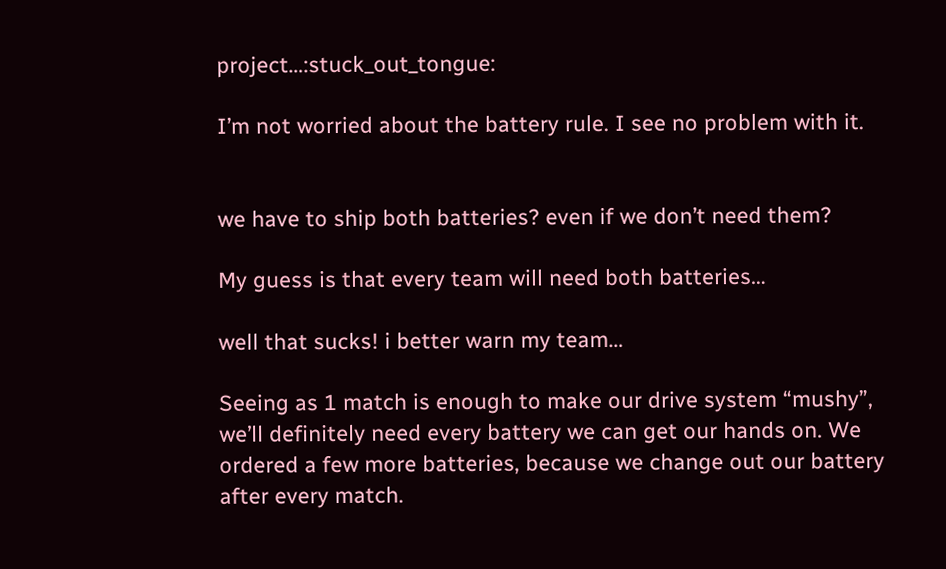project…:stuck_out_tongue:

I’m not worried about the battery rule. I see no problem with it.


we have to ship both batteries? even if we don’t need them?

My guess is that every team will need both batteries…

well that sucks! i better warn my team…

Seeing as 1 match is enough to make our drive system “mushy”, we’ll definitely need every battery we can get our hands on. We ordered a few more batteries, because we change out our battery after every match.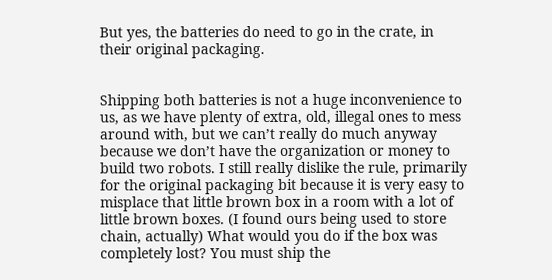But yes, the batteries do need to go in the crate, in their original packaging.


Shipping both batteries is not a huge inconvenience to us, as we have plenty of extra, old, illegal ones to mess around with, but we can’t really do much anyway because we don’t have the organization or money to build two robots. I still really dislike the rule, primarily for the original packaging bit because it is very easy to misplace that little brown box in a room with a lot of little brown boxes. (I found ours being used to store chain, actually) What would you do if the box was completely lost? You must ship the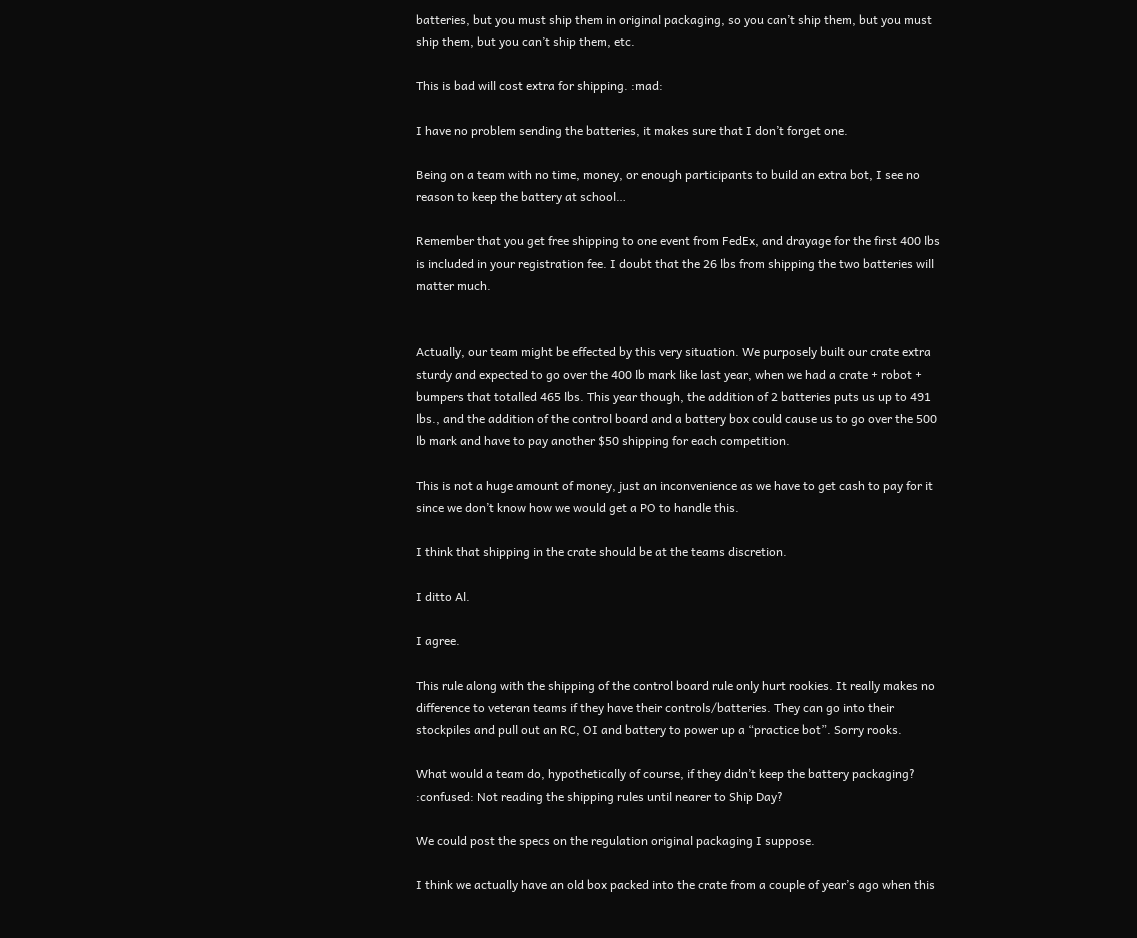batteries, but you must ship them in original packaging, so you can’t ship them, but you must ship them, but you can’t ship them, etc.

This is bad will cost extra for shipping. :mad:

I have no problem sending the batteries, it makes sure that I don’t forget one.

Being on a team with no time, money, or enough participants to build an extra bot, I see no reason to keep the battery at school…

Remember that you get free shipping to one event from FedEx, and drayage for the first 400 lbs is included in your registration fee. I doubt that the 26 lbs from shipping the two batteries will matter much.


Actually, our team might be effected by this very situation. We purposely built our crate extra sturdy and expected to go over the 400 lb mark like last year, when we had a crate + robot + bumpers that totalled 465 lbs. This year though, the addition of 2 batteries puts us up to 491 lbs., and the addition of the control board and a battery box could cause us to go over the 500 lb mark and have to pay another $50 shipping for each competition.

This is not a huge amount of money, just an inconvenience as we have to get cash to pay for it since we don’t know how we would get a PO to handle this.

I think that shipping in the crate should be at the teams discretion.

I ditto Al.

I agree.

This rule along with the shipping of the control board rule only hurt rookies. It really makes no difference to veteran teams if they have their controls/batteries. They can go into their stockpiles and pull out an RC, OI and battery to power up a “practice bot”. Sorry rooks.

What would a team do, hypothetically of course, if they didn’t keep the battery packaging? :confused: Not reading the shipping rules until nearer to Ship Day?

We could post the specs on the regulation original packaging I suppose.

I think we actually have an old box packed into the crate from a couple of year’s ago when this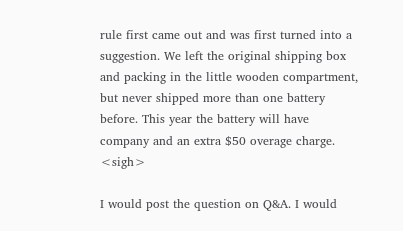rule first came out and was first turned into a suggestion. We left the original shipping box and packing in the little wooden compartment, but never shipped more than one battery before. This year the battery will have company and an extra $50 overage charge. <sigh>

I would post the question on Q&A. I would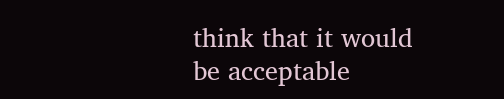think that it would be acceptable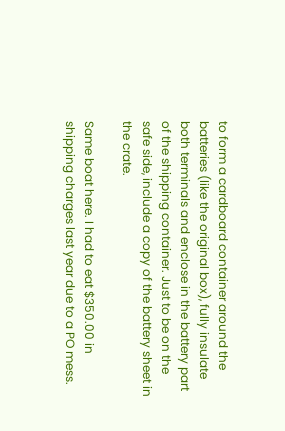to form a cardboard container around the batteries (like the original box), fully insulate both terminals and enclose in the battery part of the shipping container. Just to be on the safe side, include a copy of the battery sheet in the crate.

Same boat here. I had to eat $350.00 in shipping charges last year due to a PO mess.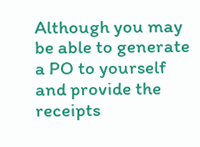Although you may be able to generate a PO to yourself and provide the receipts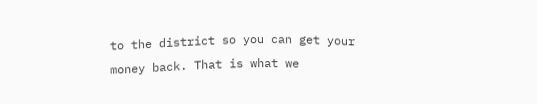to the district so you can get your money back. That is what we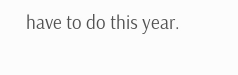have to do this year.